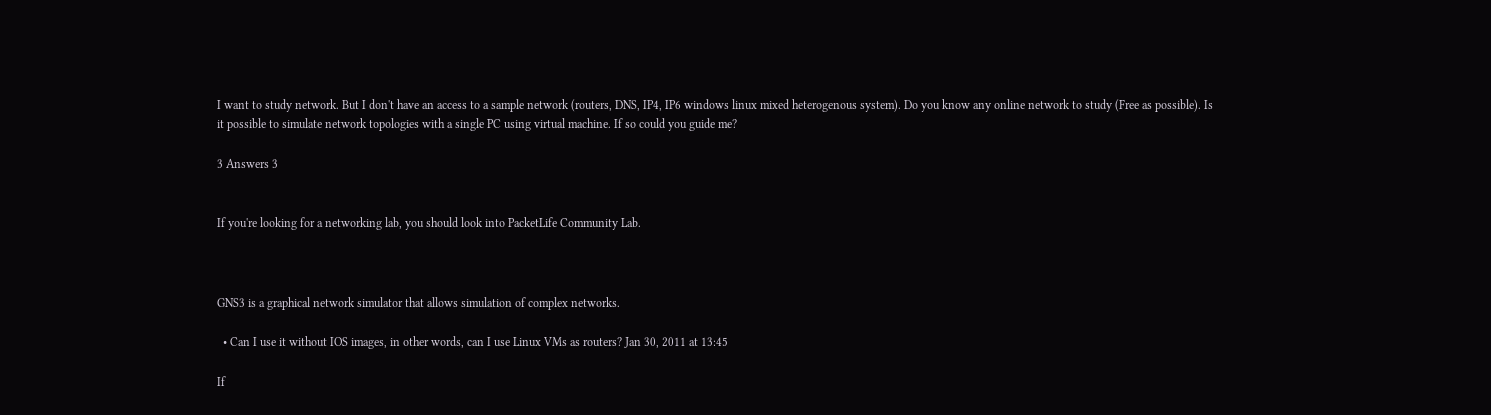I want to study network. But I don't have an access to a sample network (routers, DNS, IP4, IP6 windows linux mixed heterogenous system). Do you know any online network to study (Free as possible). Is it possible to simulate network topologies with a single PC using virtual machine. If so could you guide me?

3 Answers 3


If you're looking for a networking lab, you should look into PacketLife Community Lab.



GNS3 is a graphical network simulator that allows simulation of complex networks.

  • Can I use it without IOS images, in other words, can I use Linux VMs as routers? Jan 30, 2011 at 13:45

If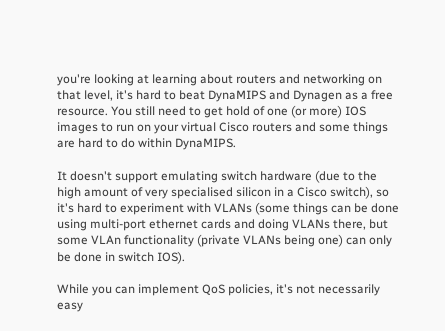you're looking at learning about routers and networking on that level, it's hard to beat DynaMIPS and Dynagen as a free resource. You still need to get hold of one (or more) IOS images to run on your virtual Cisco routers and some things are hard to do within DynaMIPS.

It doesn't support emulating switch hardware (due to the high amount of very specialised silicon in a Cisco switch), so it's hard to experiment with VLANs (some things can be done using multi-port ethernet cards and doing VLANs there, but some VLAn functionality (private VLANs being one) can only be done in switch IOS).

While you can implement QoS policies, it's not necessarily easy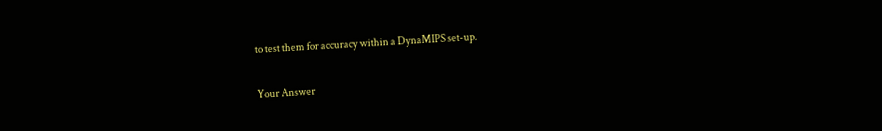to test them for accuracy within a DynaMIPS set-up.

Your Answer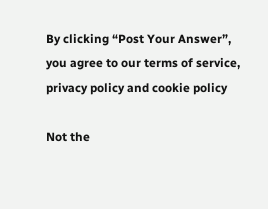By clicking “Post Your Answer”, you agree to our terms of service, privacy policy and cookie policy

Not the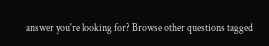answer you're looking for? Browse other questions tagged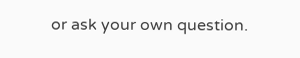or ask your own question.